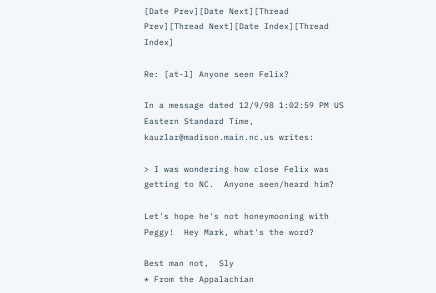[Date Prev][Date Next][Thread Prev][Thread Next][Date Index][Thread Index]

Re: [at-l] Anyone seen Felix?

In a message dated 12/9/98 1:02:59 PM US Eastern Standard Time,
kauzlar@madison.main.nc.us writes:

> I was wondering how close Felix was getting to NC.  Anyone seen/heard him?

Let's hope he's not honeymooning with Peggy!  Hey Mark, what's the word?

Best man not,  Sly
* From the Appalachian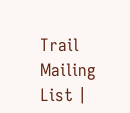Trail Mailing List |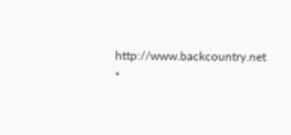http://www.backcountry.net  *